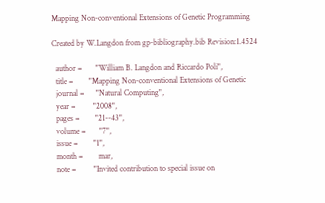Mapping Non-conventional Extensions of Genetic Programming

Created by W.Langdon from gp-bibliography.bib Revision:1.4524

  author =       "William B. Langdon and Riccardo Poli",
  title =        "Mapping Non-conventional Extensions of Genetic
  journal =      "Natural Computing",
  year =         "2008",
  pages =        "21--43",
  volume =       "7",
  issue =        "1",
  month =        mar,
  note =         "Invited contribution to special issue on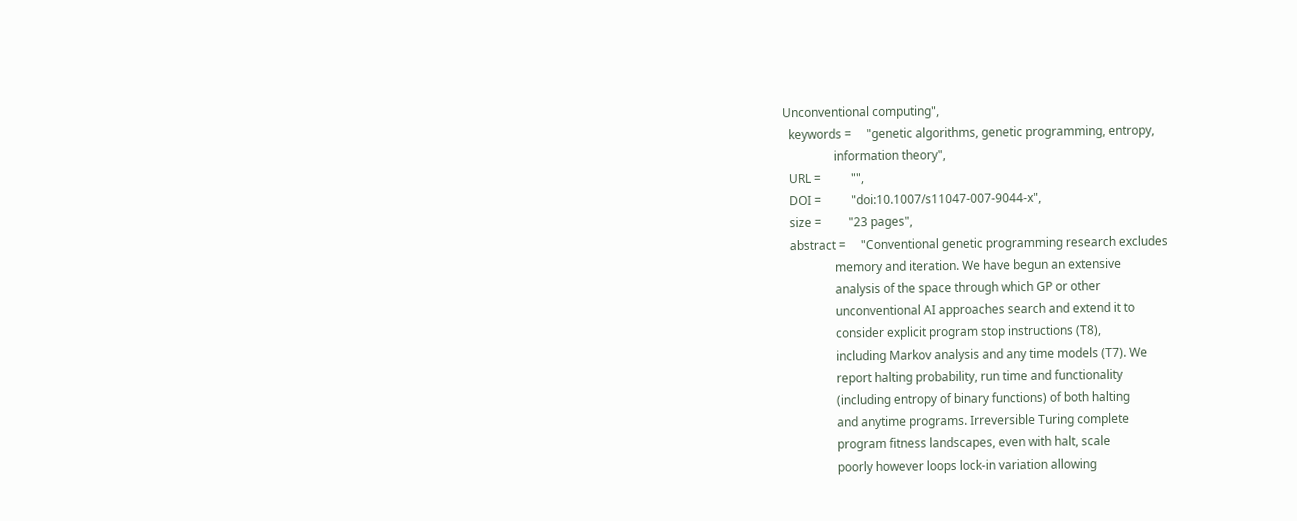Unconventional computing",
  keywords =     "genetic algorithms, genetic programming, entropy,
                 information theory",
  URL =          "",
  DOI =          "doi:10.1007/s11047-007-9044-x",
  size =         "23 pages",
  abstract =     "Conventional genetic programming research excludes
                 memory and iteration. We have begun an extensive
                 analysis of the space through which GP or other
                 unconventional AI approaches search and extend it to
                 consider explicit program stop instructions (T8),
                 including Markov analysis and any time models (T7). We
                 report halting probability, run time and functionality
                 (including entropy of binary functions) of both halting
                 and anytime programs. Irreversible Turing complete
                 program fitness landscapes, even with halt, scale
                 poorly however loops lock-in variation allowing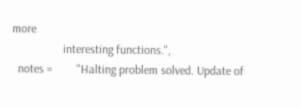more
                 interesting functions.",
  notes =        "Halting problem solved. Update of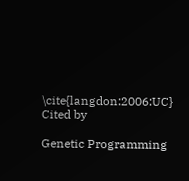\cite{langdon:2006:UC} Cited by

Genetic Programming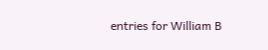entries for William B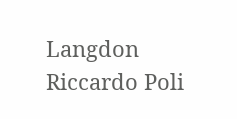Langdon Riccardo Poli